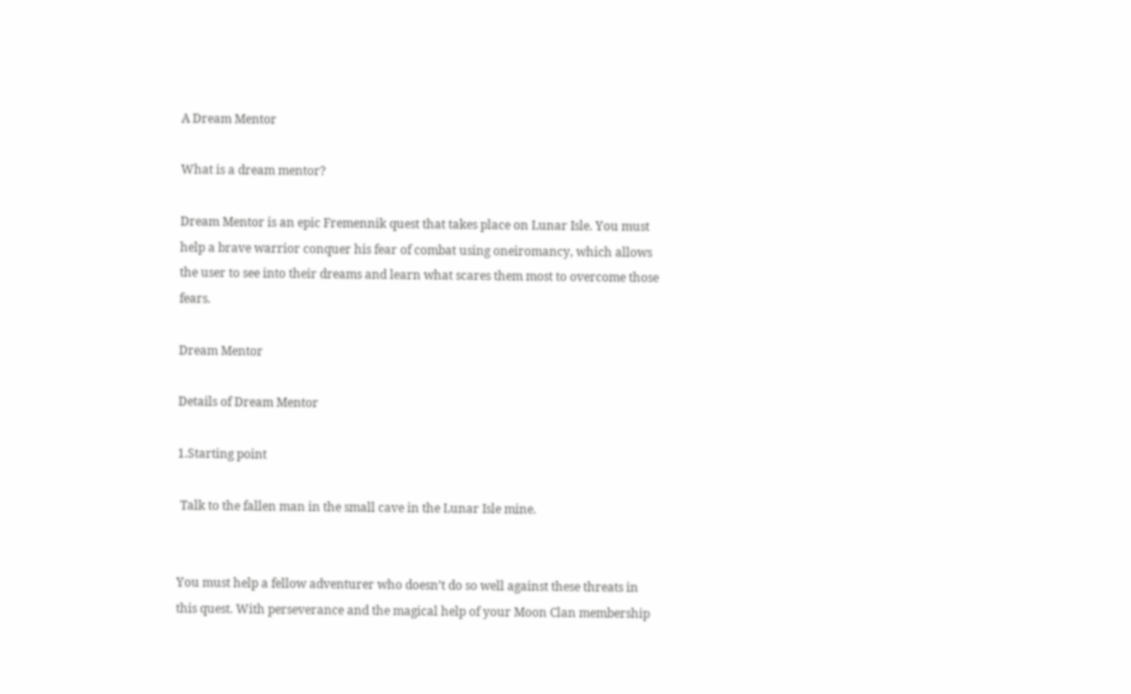A Dream Mentor

What is a dream mentor?

Dream Mentor is an epic Fremennik quest that takes place on Lunar Isle. You must help a brave warrior conquer his fear of combat using oneiromancy, which allows the user to see into their dreams and learn what scares them most to overcome those fears.

Dream Mentor

Details of Dream Mentor

1.Starting point

 Talk to the fallen man in the small cave in the Lunar Isle mine.


You must help a fellow adventurer who doesn’t do so well against these threats in this quest. With perseverance and the magical help of your Moon Clan membership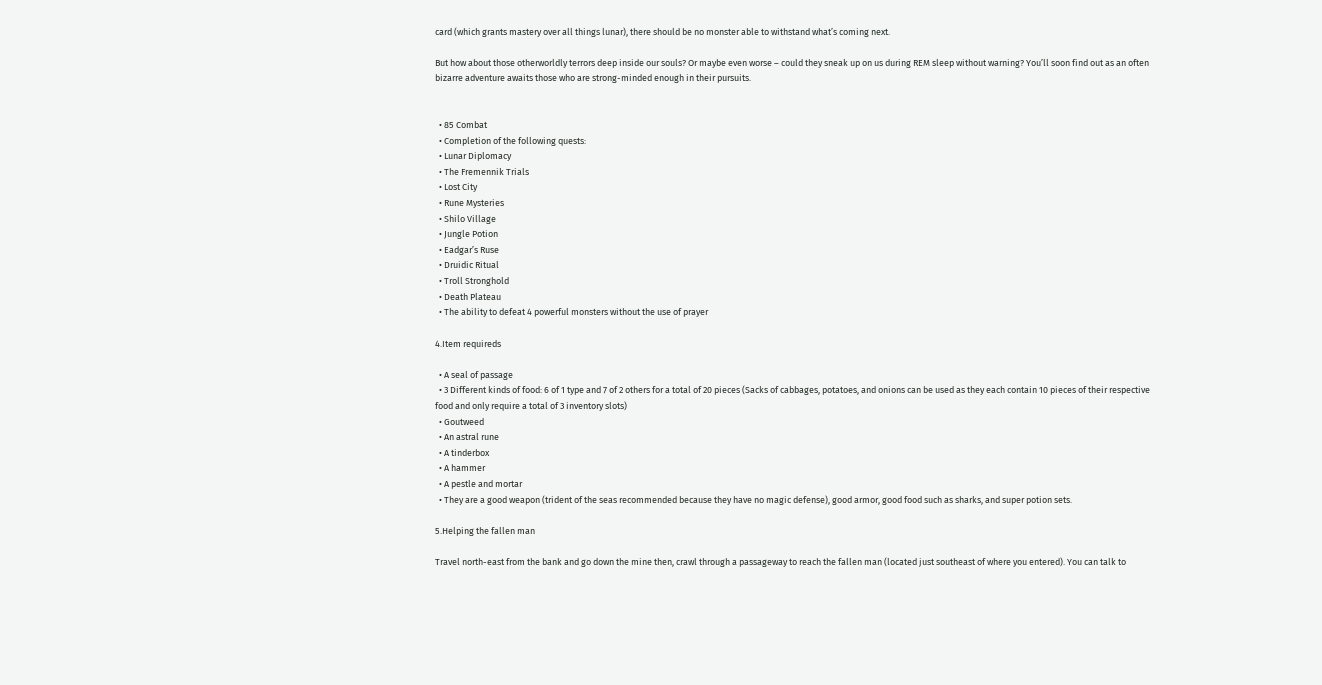card (which grants mastery over all things lunar), there should be no monster able to withstand what’s coming next.

But how about those otherworldly terrors deep inside our souls? Or maybe even worse – could they sneak up on us during REM sleep without warning? You’ll soon find out as an often bizarre adventure awaits those who are strong-minded enough in their pursuits.


  • 85 Combat
  • Completion of the following quests:
  • Lunar Diplomacy
  • The Fremennik Trials
  • Lost City
  • Rune Mysteries
  • Shilo Village
  • Jungle Potion
  • Eadgar’s Ruse
  • Druidic Ritual
  • Troll Stronghold
  • Death Plateau
  • The ability to defeat 4 powerful monsters without the use of prayer

4.Item requireds

  • A seal of passage
  • 3 Different kinds of food: 6 of 1 type and 7 of 2 others for a total of 20 pieces (Sacks of cabbages, potatoes, and onions can be used as they each contain 10 pieces of their respective food and only require a total of 3 inventory slots)
  • Goutweed
  • An astral rune
  • A tinderbox
  • A hammer
  • A pestle and mortar
  • They are a good weapon (trident of the seas recommended because they have no magic defense), good armor, good food such as sharks, and super potion sets.

5.Helping the fallen man

Travel north-east from the bank and go down the mine then, crawl through a passageway to reach the fallen man (located just southeast of where you entered). You can talk to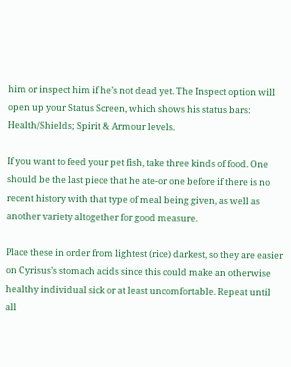him or inspect him if he’s not dead yet. The Inspect option will open up your Status Screen, which shows his status bars: Health/Shields; Spirit & Armour levels.

If you want to feed your pet fish, take three kinds of food. One should be the last piece that he ate-or one before if there is no recent history with that type of meal being given, as well as another variety altogether for good measure.

Place these in order from lightest (rice) darkest, so they are easier on Cyrisus’s stomach acids since this could make an otherwise healthy individual sick or at least uncomfortable. Repeat until all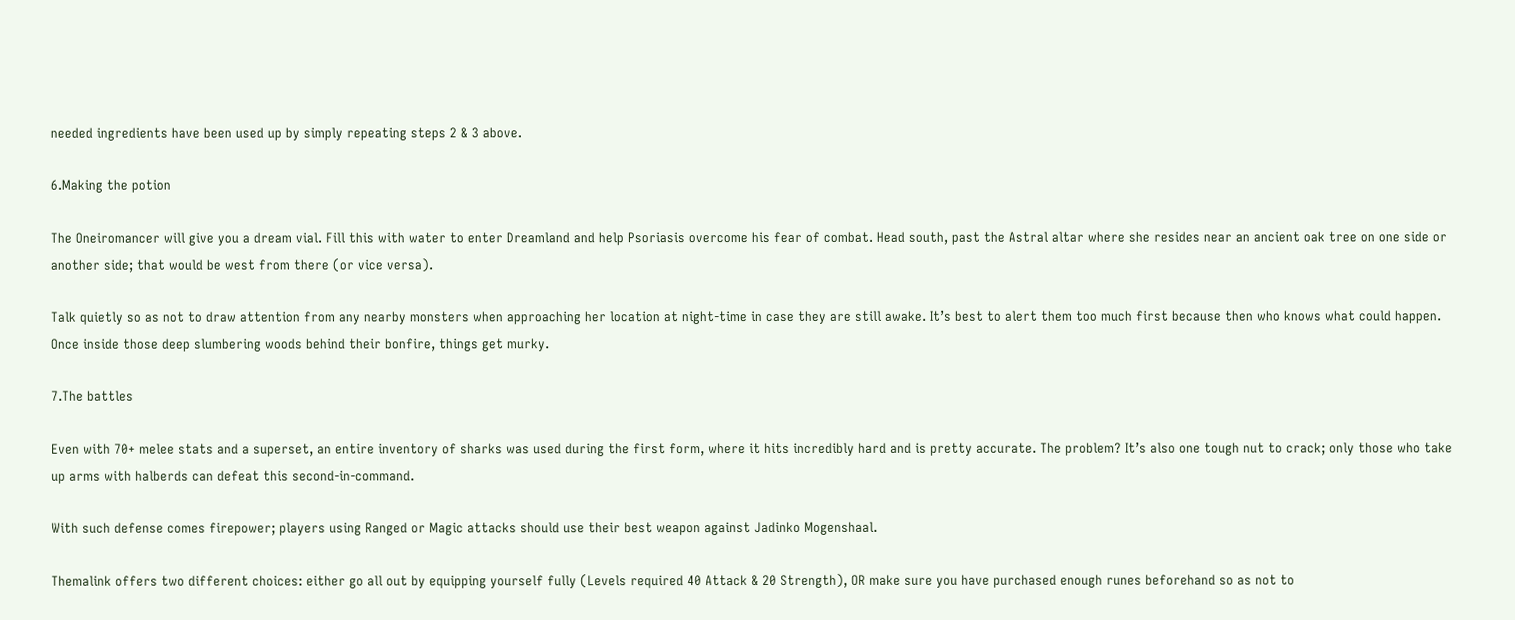needed ingredients have been used up by simply repeating steps 2 & 3 above.

6.Making the potion

The Oneiromancer will give you a dream vial. Fill this with water to enter Dreamland and help Psoriasis overcome his fear of combat. Head south, past the Astral altar where she resides near an ancient oak tree on one side or another side; that would be west from there (or vice versa).

Talk quietly so as not to draw attention from any nearby monsters when approaching her location at night-time in case they are still awake. It’s best to alert them too much first because then who knows what could happen. Once inside those deep slumbering woods behind their bonfire, things get murky.

7.The battles

Even with 70+ melee stats and a superset, an entire inventory of sharks was used during the first form, where it hits incredibly hard and is pretty accurate. The problem? It’s also one tough nut to crack; only those who take up arms with halberds can defeat this second-in-command.

With such defense comes firepower; players using Ranged or Magic attacks should use their best weapon against Jadinko Mogenshaal.

Themalink offers two different choices: either go all out by equipping yourself fully (Levels required 40 Attack & 20 Strength), OR make sure you have purchased enough runes beforehand so as not to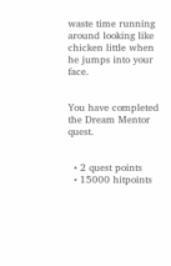waste time running around looking like chicken little when he jumps into your face.


You have completed the Dream Mentor quest.


  • 2 quest points
  • 15000 hitpoints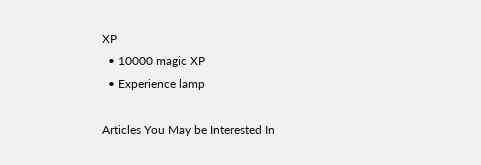XP
  • 10000 magic XP
  • Experience lamp

Articles You May be Interested In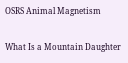OSRS Animal Magnetism

What Is a Mountain Daughter